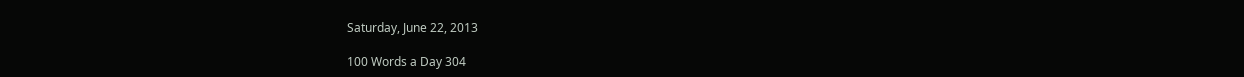Saturday, June 22, 2013

100 Words a Day 304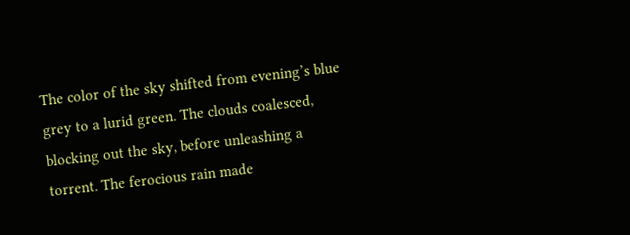The color of the sky shifted from evening’s blue grey to a lurid green. The clouds coalesced, blocking out the sky, before unleashing a torrent. The ferocious rain made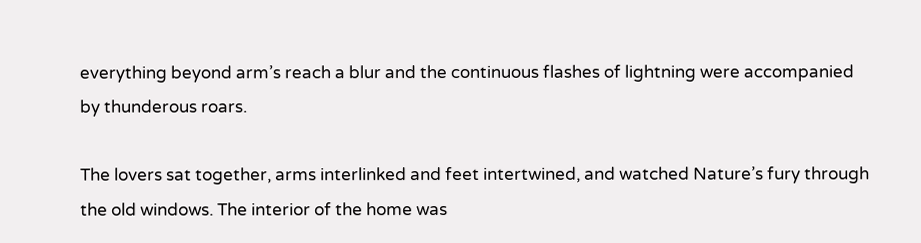everything beyond arm’s reach a blur and the continuous flashes of lightning were accompanied by thunderous roars.

The lovers sat together, arms interlinked and feet intertwined, and watched Nature’s fury through the old windows. The interior of the home was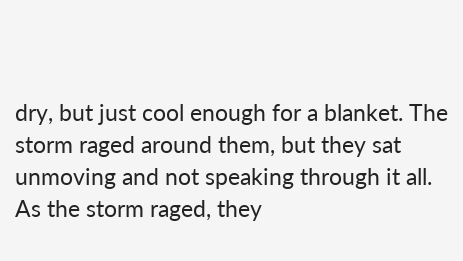dry, but just cool enough for a blanket. The storm raged around them, but they sat unmoving and not speaking through it all. As the storm raged, they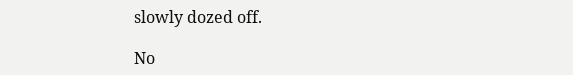slowly dozed off.

No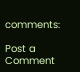comments:

Post a Comment